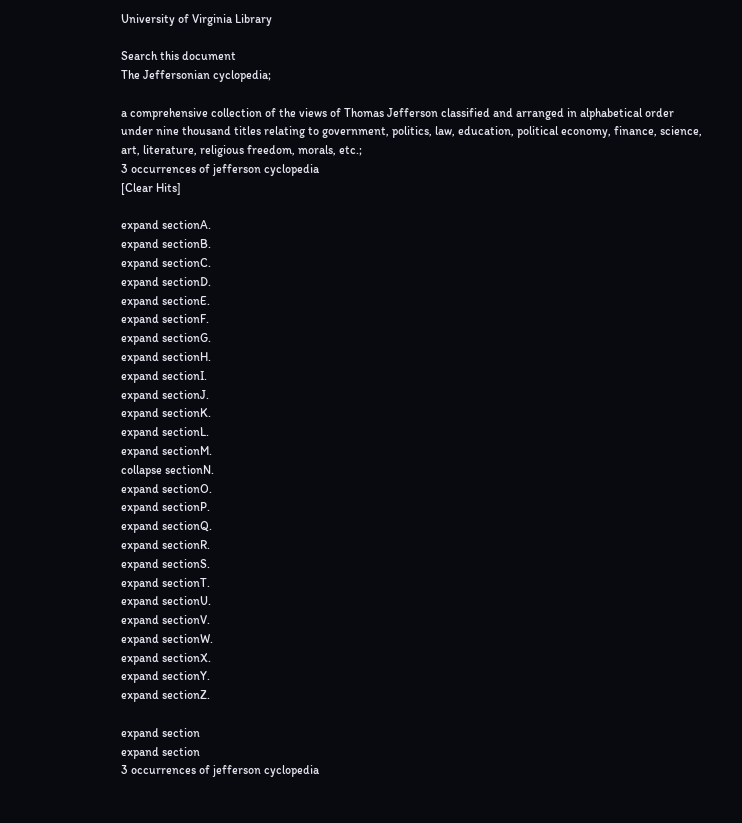University of Virginia Library

Search this document
The Jeffersonian cyclopedia;

a comprehensive collection of the views of Thomas Jefferson classified and arranged in alphabetical order under nine thousand titles relating to government, politics, law, education, political economy, finance, science, art, literature, religious freedom, morals, etc.;
3 occurrences of jefferson cyclopedia
[Clear Hits]

expand sectionA.
expand sectionB.
expand sectionC.
expand sectionD.
expand sectionE.
expand sectionF.
expand sectionG.
expand sectionH.
expand sectionI.
expand sectionJ.
expand sectionK.
expand sectionL.
expand sectionM.
collapse sectionN.
expand sectionO.
expand sectionP.
expand sectionQ.
expand sectionR.
expand sectionS.
expand sectionT.
expand sectionU.
expand sectionV.
expand sectionW.
expand sectionX.
expand sectionY.
expand sectionZ.

expand section
expand section
3 occurrences of jefferson cyclopedia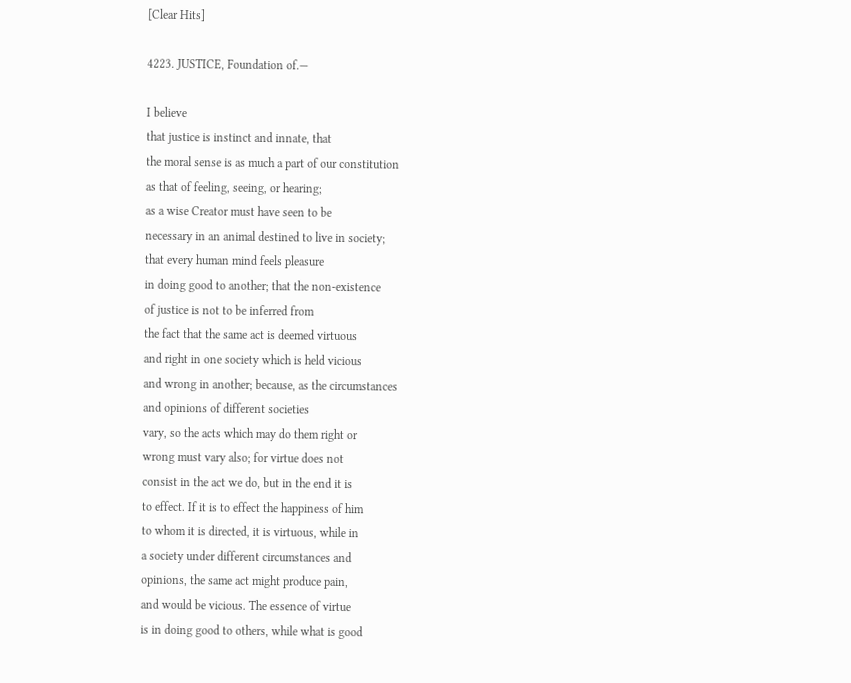[Clear Hits]

4223. JUSTICE, Foundation of.—

I believe
that justice is instinct and innate, that
the moral sense is as much a part of our constitution
as that of feeling, seeing, or hearing;
as a wise Creator must have seen to be
necessary in an animal destined to live in society;
that every human mind feels pleasure
in doing good to another; that the non-existence
of justice is not to be inferred from
the fact that the same act is deemed virtuous
and right in one society which is held vicious
and wrong in another; because, as the circumstances
and opinions of different societies
vary, so the acts which may do them right or
wrong must vary also; for virtue does not
consist in the act we do, but in the end it is
to effect. If it is to effect the happiness of him
to whom it is directed, it is virtuous, while in
a society under different circumstances and
opinions, the same act might produce pain,
and would be vicious. The essence of virtue
is in doing good to others, while what is good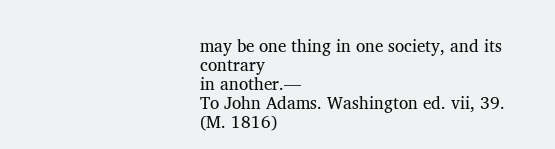may be one thing in one society, and its contrary
in another.—
To John Adams. Washington ed. vii, 39.
(M. 1816)